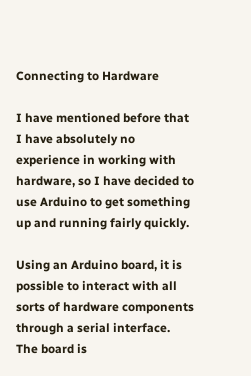Connecting to Hardware

I have mentioned before that I have absolutely no experience in working with hardware, so I have decided to use Arduino to get something up and running fairly quickly.

Using an Arduino board, it is possible to interact with all sorts of hardware components through a serial interface. The board is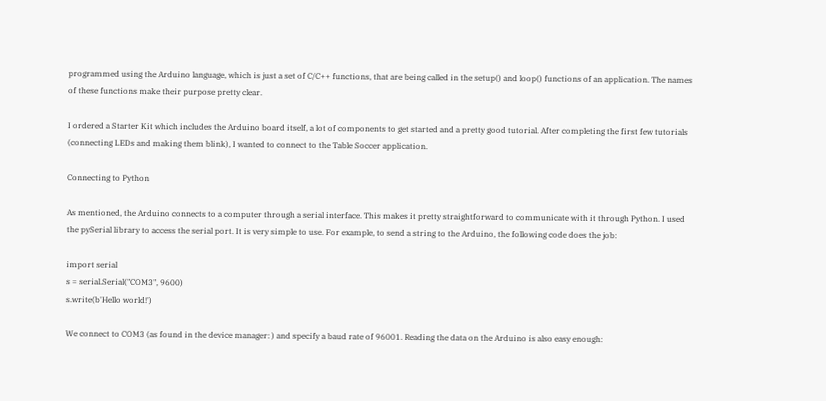programmed using the Arduino language, which is just a set of C/C++ functions, that are being called in the setup() and loop() functions of an application. The names of these functions make their purpose pretty clear.

I ordered a Starter Kit which includes the Arduino board itself, a lot of components to get started and a pretty good tutorial. After completing the first few tutorials (connecting LEDs and making them blink), I wanted to connect to the Table Soccer application.

Connecting to Python

As mentioned, the Arduino connects to a computer through a serial interface. This makes it pretty straightforward to communicate with it through Python. I used the pySerial library to access the serial port. It is very simple to use. For example, to send a string to the Arduino, the following code does the job:

import serial
s = serial.Serial("COM3", 9600)
s.write(b'Hello world!')

We connect to COM3 (as found in the device manager: ) and specify a baud rate of 96001. Reading the data on the Arduino is also easy enough: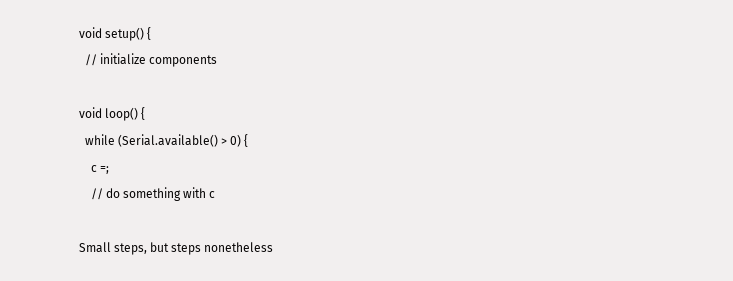void setup() {
  // initialize components

void loop() {
  while (Serial.available() > 0) {
    c =;
    // do something with c

Small steps, but steps nonetheless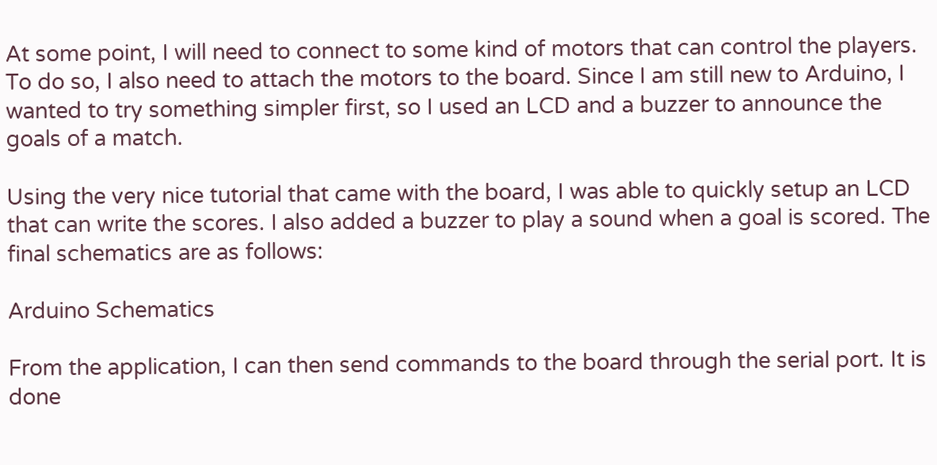At some point, I will need to connect to some kind of motors that can control the players. To do so, I also need to attach the motors to the board. Since I am still new to Arduino, I wanted to try something simpler first, so I used an LCD and a buzzer to announce the goals of a match.

Using the very nice tutorial that came with the board, I was able to quickly setup an LCD that can write the scores. I also added a buzzer to play a sound when a goal is scored. The final schematics are as follows:

Arduino Schematics

From the application, I can then send commands to the board through the serial port. It is done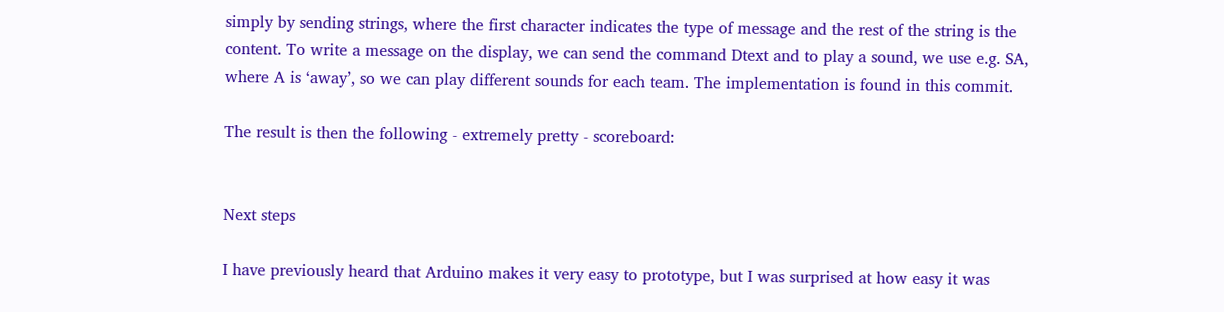simply by sending strings, where the first character indicates the type of message and the rest of the string is the content. To write a message on the display, we can send the command Dtext and to play a sound, we use e.g. SA, where A is ‘away’, so we can play different sounds for each team. The implementation is found in this commit.

The result is then the following - extremely pretty - scoreboard:


Next steps

I have previously heard that Arduino makes it very easy to prototype, but I was surprised at how easy it was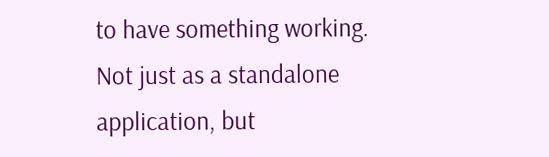to have something working. Not just as a standalone application, but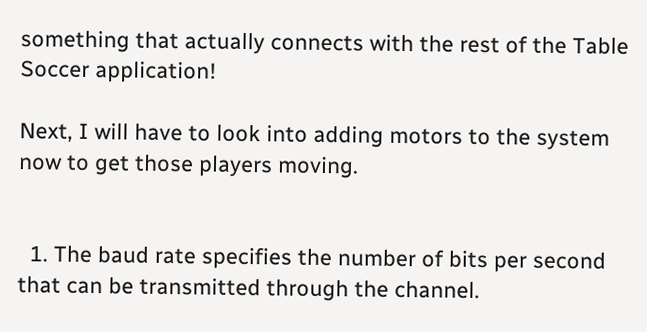something that actually connects with the rest of the Table Soccer application!

Next, I will have to look into adding motors to the system now to get those players moving.


  1. The baud rate specifies the number of bits per second that can be transmitted through the channel.